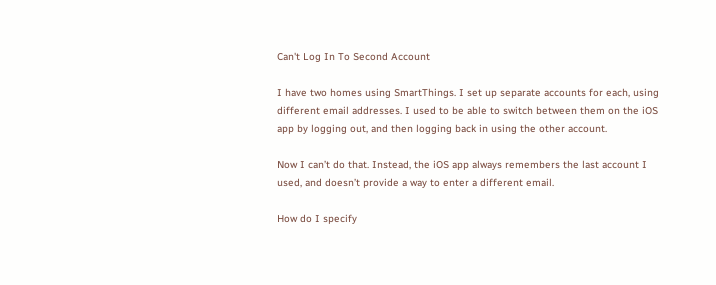Can't Log In To Second Account

I have two homes using SmartThings. I set up separate accounts for each, using different email addresses. I used to be able to switch between them on the iOS app by logging out, and then logging back in using the other account.

Now I can’t do that. Instead, the iOS app always remembers the last account I used, and doesn’t provide a way to enter a different email.

How do I specify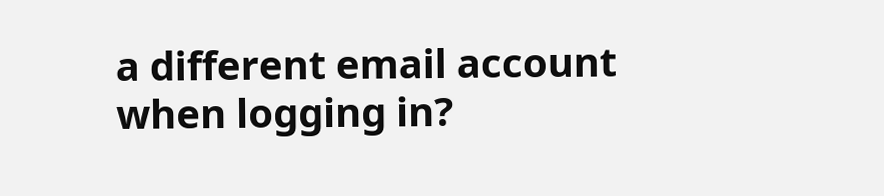a different email account when logging in?